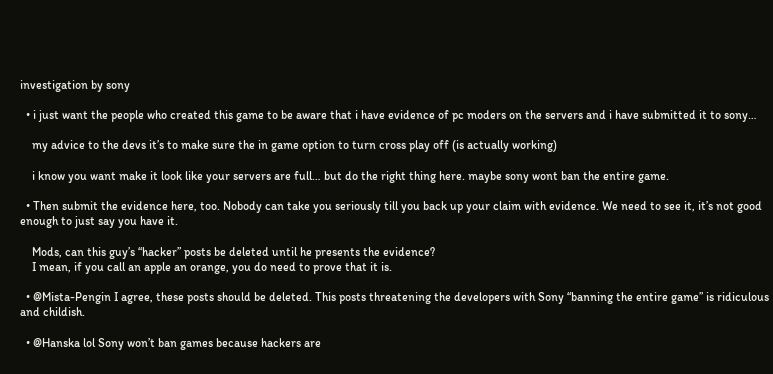investigation by sony

  • i just want the people who created this game to be aware that i have evidence of pc moders on the servers and i have submitted it to sony…

    my advice to the devs it’s to make sure the in game option to turn cross play off (is actually working)

    i know you want make it look like your servers are full… but do the right thing here. maybe sony wont ban the entire game.

  • Then submit the evidence here, too. Nobody can take you seriously till you back up your claim with evidence. We need to see it, it’s not good enough to just say you have it.

    Mods, can this guy’s “hacker” posts be deleted until he presents the evidence?
    I mean, if you call an apple an orange, you do need to prove that it is.

  • @Mista-Pengin I agree, these posts should be deleted. This posts threatening the developers with Sony “banning the entire game” is ridiculous and childish.

  • @Hanska lol Sony won’t ban games because hackers are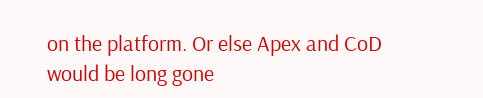on the platform. Or else Apex and CoD would be long gone